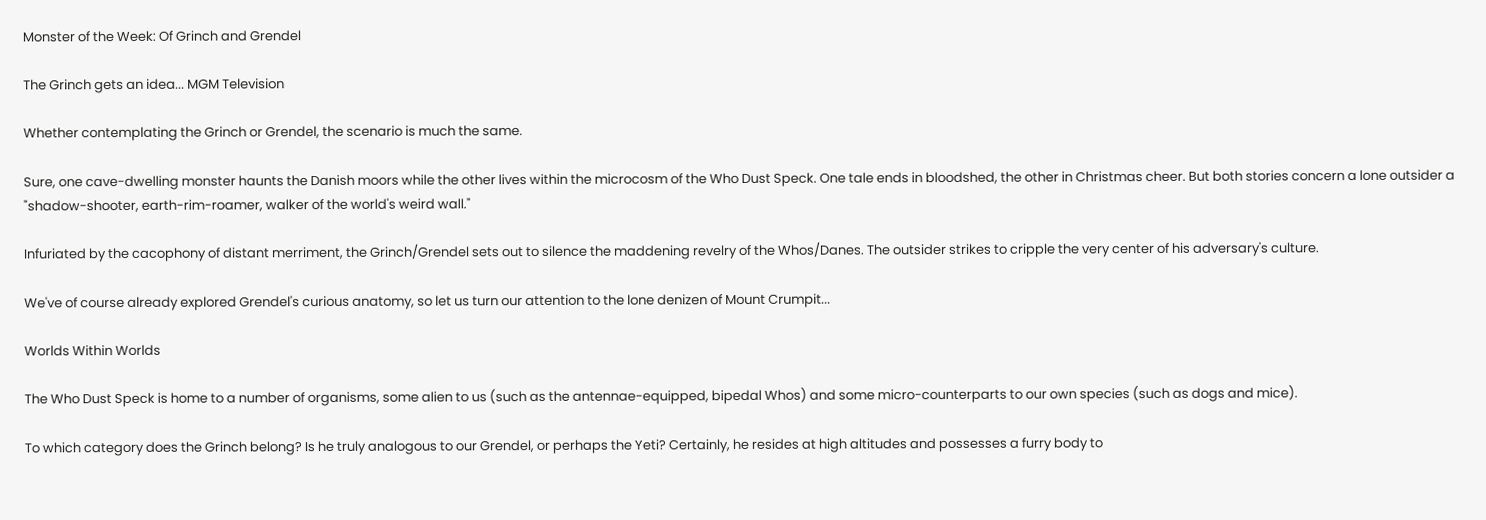Monster of the Week: Of Grinch and Grendel

The Grinch gets an idea... MGM Television

Whether contemplating the Grinch or Grendel, the scenario is much the same.

Sure, one cave-dwelling monster haunts the Danish moors while the other lives within the microcosm of the Who Dust Speck. One tale ends in bloodshed, the other in Christmas cheer. But both stories concern a lone outsider a "shadow-shooter, earth-rim-roamer, walker of the world's weird wall."

Infuriated by the cacophony of distant merriment, the Grinch/Grendel sets out to silence the maddening revelry of the Whos/Danes. The outsider strikes to cripple the very center of his adversary's culture.

We've of course already explored Grendel's curious anatomy, so let us turn our attention to the lone denizen of Mount Crumpit...

Worlds Within Worlds

The Who Dust Speck is home to a number of organisms, some alien to us (such as the antennae-equipped, bipedal Whos) and some micro-counterparts to our own species (such as dogs and mice).

To which category does the Grinch belong? Is he truly analogous to our Grendel, or perhaps the Yeti? Certainly, he resides at high altitudes and possesses a furry body to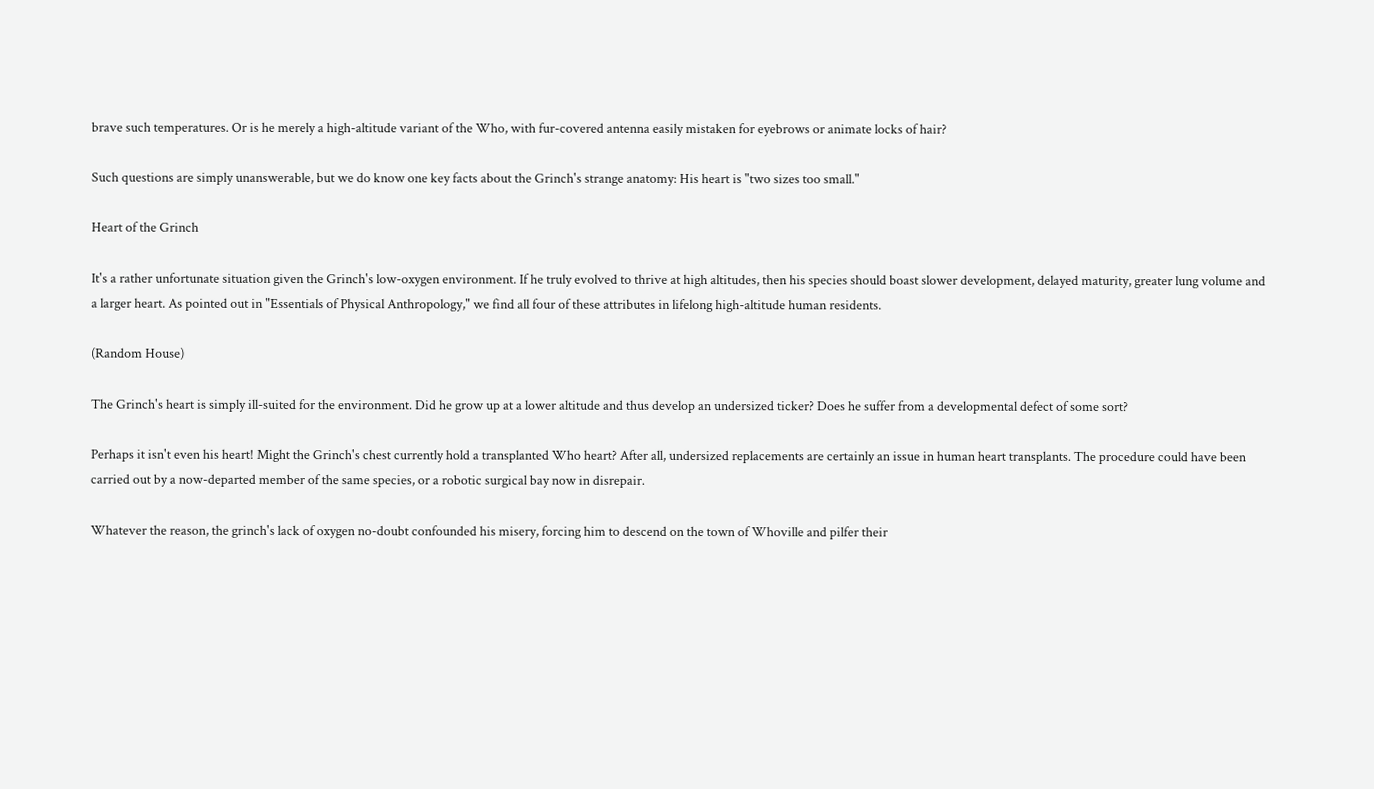brave such temperatures. Or is he merely a high-altitude variant of the Who, with fur-covered antenna easily mistaken for eyebrows or animate locks of hair?

Such questions are simply unanswerable, but we do know one key facts about the Grinch's strange anatomy: His heart is "two sizes too small."

Heart of the Grinch

It's a rather unfortunate situation given the Grinch's low-oxygen environment. If he truly evolved to thrive at high altitudes, then his species should boast slower development, delayed maturity, greater lung volume and a larger heart. As pointed out in "Essentials of Physical Anthropology," we find all four of these attributes in lifelong high-altitude human residents.

(Random House)

The Grinch's heart is simply ill-suited for the environment. Did he grow up at a lower altitude and thus develop an undersized ticker? Does he suffer from a developmental defect of some sort?

Perhaps it isn't even his heart! Might the Grinch's chest currently hold a transplanted Who heart? After all, undersized replacements are certainly an issue in human heart transplants. The procedure could have been carried out by a now-departed member of the same species, or a robotic surgical bay now in disrepair.

Whatever the reason, the grinch's lack of oxygen no-doubt confounded his misery, forcing him to descend on the town of Whoville and pilfer their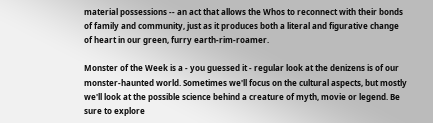material possessions -- an act that allows the Whos to reconnect with their bonds of family and community, just as it produces both a literal and figurative change of heart in our green, furry earth-rim-roamer.

Monster of the Week is a - you guessed it - regular look at the denizens is of our monster-haunted world. Sometimes we'll focus on the cultural aspects, but mostly we'll look at the possible science behind a creature of myth, movie or legend. Be sure to explore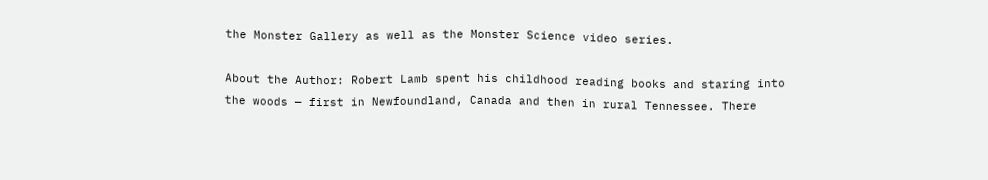the Monster Gallery as well as the Monster Science video series.

About the Author: Robert Lamb spent his childhood reading books and staring into the woods — first in Newfoundland, Canada and then in rural Tennessee. There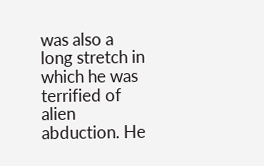was also a long stretch in which he was terrified of alien abduction. He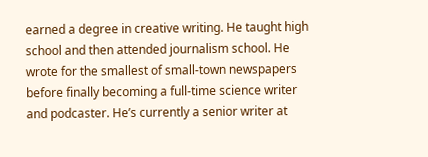earned a degree in creative writing. He taught high school and then attended journalism school. He wrote for the smallest of small-town newspapers before finally becoming a full-time science writer and podcaster. He’s currently a senior writer at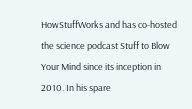HowStuffWorks and has co-hosted the science podcast Stuff to Blow Your Mind since its inception in 2010. In his spare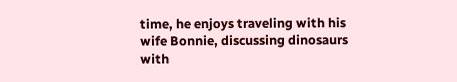time, he enjoys traveling with his wife Bonnie, discussing dinosaurs with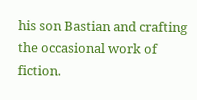his son Bastian and crafting the occasional work of fiction.